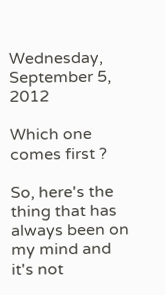Wednesday, September 5, 2012

Which one comes first ?

So, here's the thing that has always been on my mind and it's not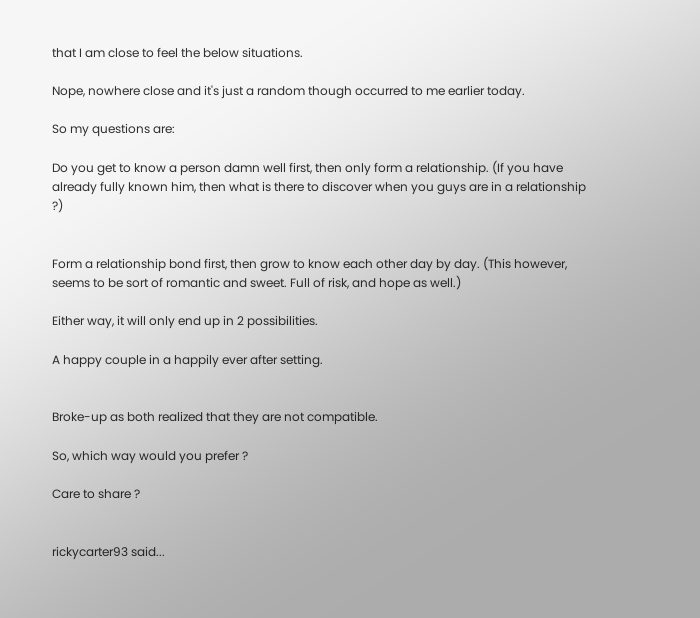that I am close to feel the below situations.

Nope, nowhere close and it's just a random though occurred to me earlier today.

So my questions are:

Do you get to know a person damn well first, then only form a relationship. (If you have already fully known him, then what is there to discover when you guys are in a relationship ?)


Form a relationship bond first, then grow to know each other day by day. (This however, seems to be sort of romantic and sweet. Full of risk, and hope as well.)

Either way, it will only end up in 2 possibilities.

A happy couple in a happily ever after setting.


Broke-up as both realized that they are not compatible.

So, which way would you prefer ?

Care to share ?


rickycarter93 said...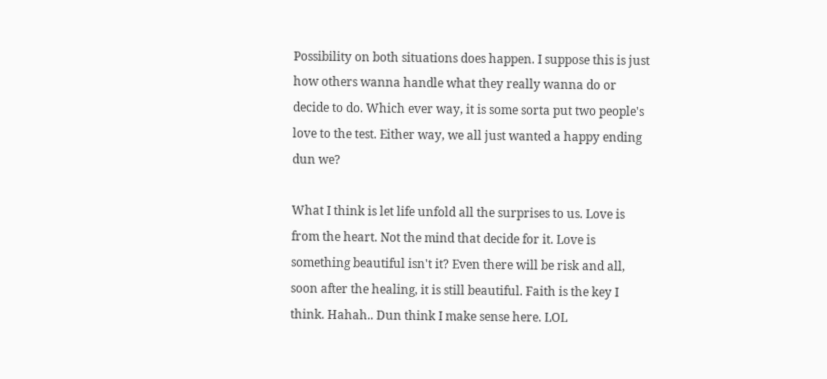Possibility on both situations does happen. I suppose this is just how others wanna handle what they really wanna do or decide to do. Which ever way, it is some sorta put two people's love to the test. Either way, we all just wanted a happy ending dun we?

What I think is let life unfold all the surprises to us. Love is from the heart. Not the mind that decide for it. Love is something beautiful isn't it? Even there will be risk and all, soon after the healing, it is still beautiful. Faith is the key I think. Hahah.. Dun think I make sense here. LOL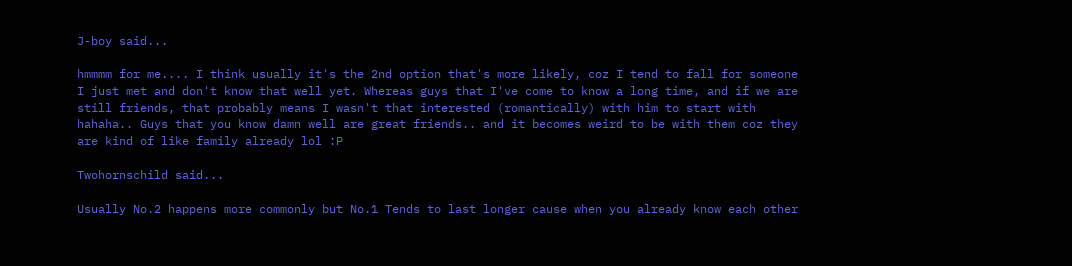J-boy said...

hmmmm for me.... I think usually it's the 2nd option that's more likely, coz I tend to fall for someone I just met and don't know that well yet. Whereas guys that I've come to know a long time, and if we are still friends, that probably means I wasn't that interested (romantically) with him to start with hahaha.. Guys that you know damn well are great friends.. and it becomes weird to be with them coz they are kind of like family already lol :P

Twohornschild said...

Usually No.2 happens more commonly but No.1 Tends to last longer cause when you already know each other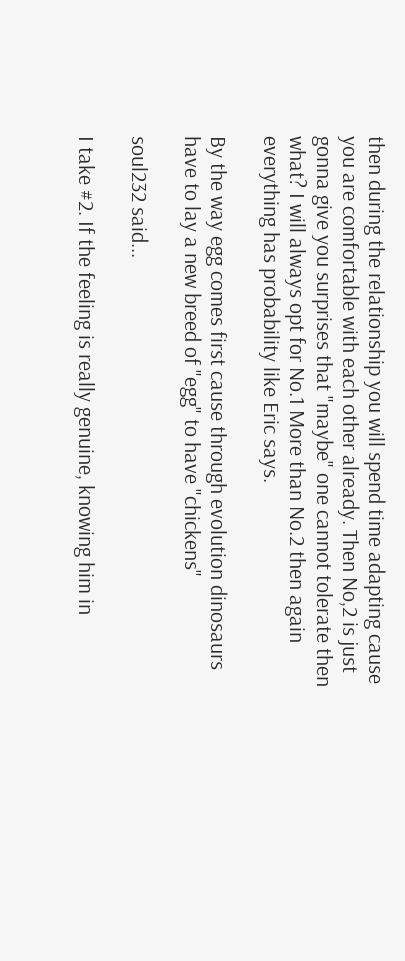then during the relationship you will spend time adapting cause you are comfortable with each other already. Then No,2 is just gonna give you surprises that "maybe" one cannot tolerate then what? I will always opt for No.1 More than No.2 then again everything has probability like Eric says.

By the way egg comes first cause through evolution dinosaurs have to lay a new breed of "egg" to have "chickens"

soul232 said...

I take #2. If the feeling is really genuine, knowing him in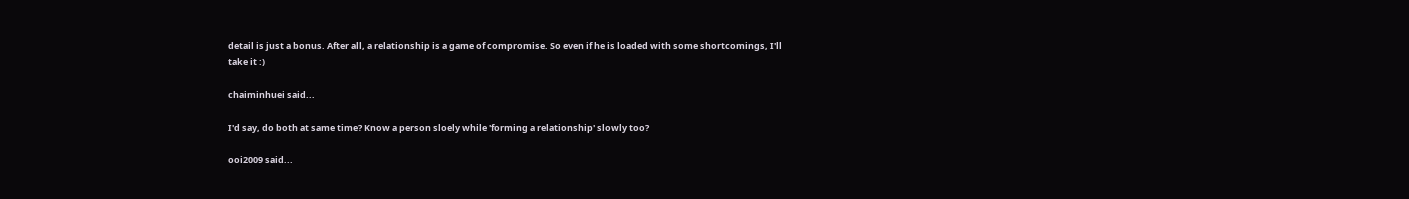detail is just a bonus. After all, a relationship is a game of compromise. So even if he is loaded with some shortcomings, I'll take it :)

chaiminhuei said...

I'd say, do both at same time? Know a person sloely while 'forming a relationship' slowly too?

ooi2009 said...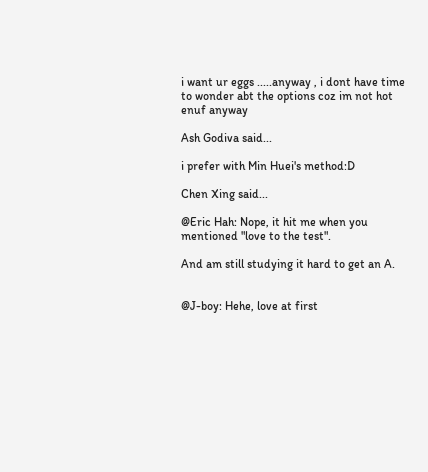i want ur eggs .....anyway , i dont have time to wonder abt the options coz im not hot enuf anyway

Ash Godiva said...

i prefer with Min Huei's method:D

Chen Xing said...

@Eric Hah: Nope, it hit me when you mentioned "love to the test".

And am still studying it hard to get an A.


@J-boy: Hehe, love at first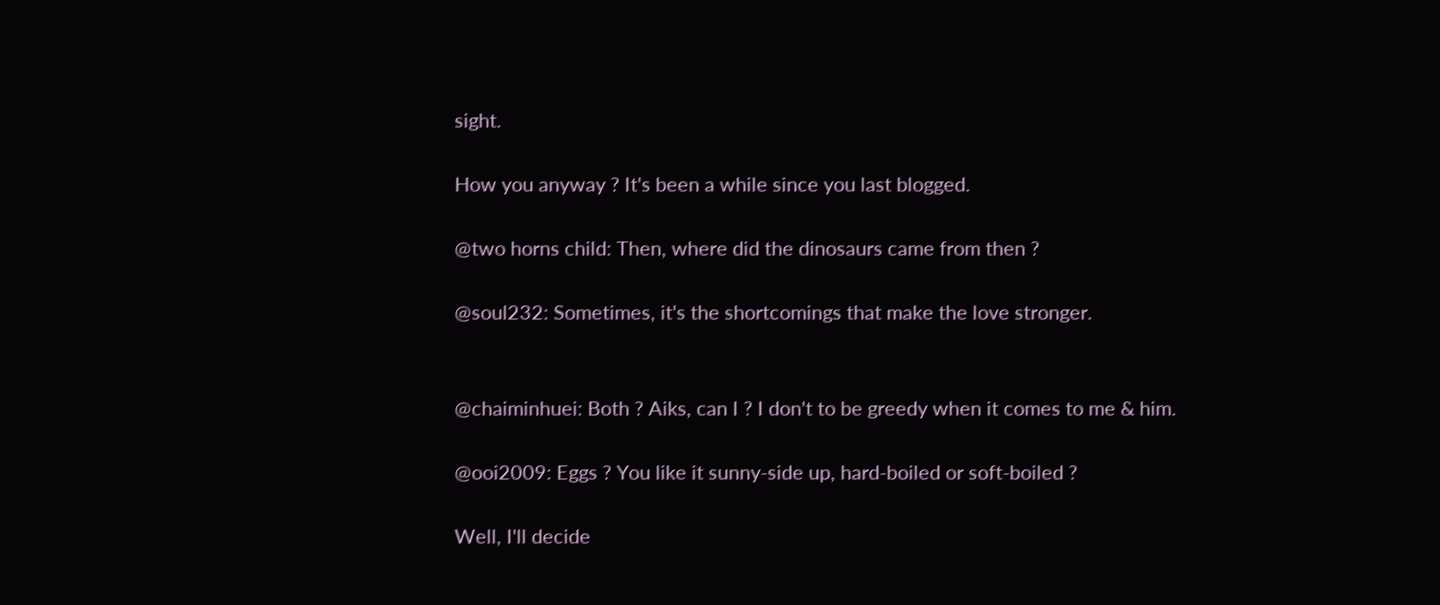sight.

How you anyway ? It's been a while since you last blogged.

@two horns child: Then, where did the dinosaurs came from then ?

@soul232: Sometimes, it's the shortcomings that make the love stronger.


@chaiminhuei: Both ? Aiks, can I ? I don't to be greedy when it comes to me & him.

@ooi2009: Eggs ? You like it sunny-side up, hard-boiled or soft-boiled ?

Well, I'll decide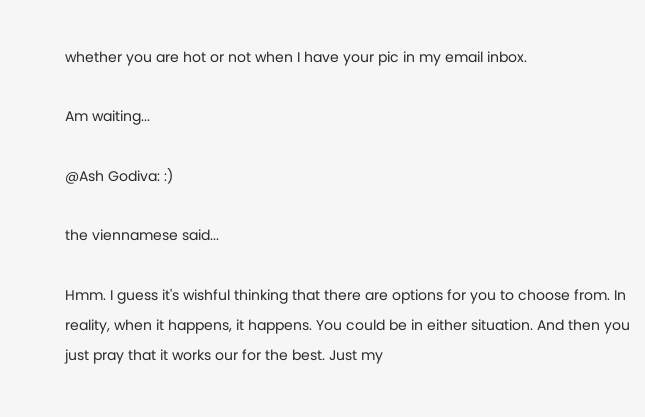whether you are hot or not when I have your pic in my email inbox.

Am waiting...

@Ash Godiva: :)

the viennamese said...

Hmm. I guess it's wishful thinking that there are options for you to choose from. In reality, when it happens, it happens. You could be in either situation. And then you just pray that it works our for the best. Just my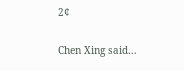2¢

Chen Xing said...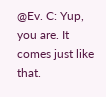@Ev. C: Yup, you are. It comes just like that.